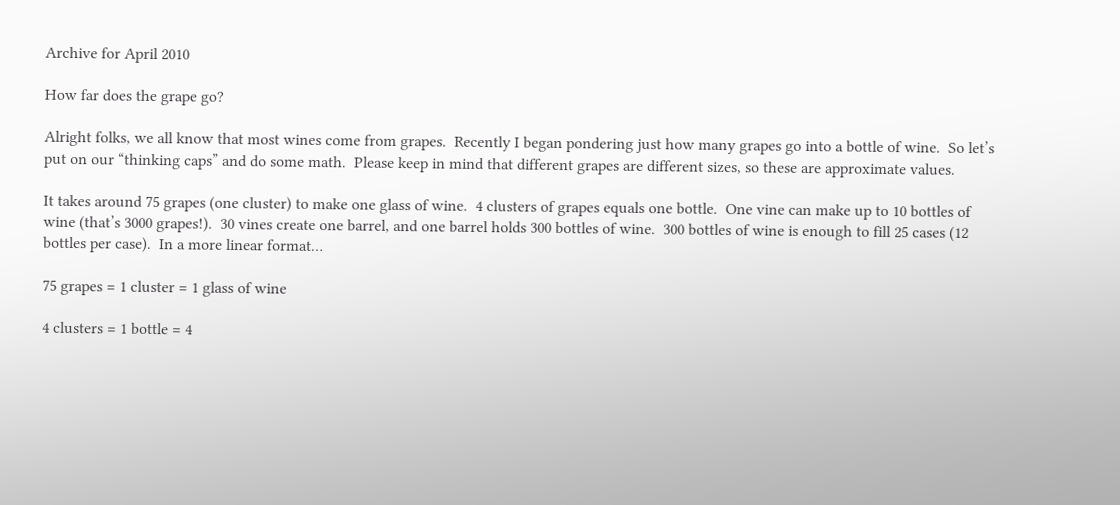Archive for April 2010

How far does the grape go?

Alright folks, we all know that most wines come from grapes.  Recently I began pondering just how many grapes go into a bottle of wine.  So let’s put on our “thinking caps” and do some math.  Please keep in mind that different grapes are different sizes, so these are approximate values.

It takes around 75 grapes (one cluster) to make one glass of wine.  4 clusters of grapes equals one bottle.  One vine can make up to 10 bottles of wine (that’s 3000 grapes!).  30 vines create one barrel, and one barrel holds 300 bottles of wine.  300 bottles of wine is enough to fill 25 cases (12 bottles per case).  In a more linear format…

75 grapes = 1 cluster = 1 glass of wine

4 clusters = 1 bottle = 4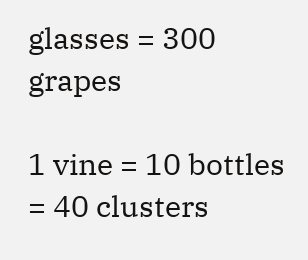glasses = 300 grapes

1 vine = 10 bottles  = 40 clusters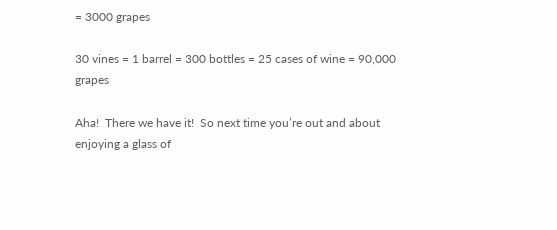= 3000 grapes

30 vines = 1 barrel = 300 bottles = 25 cases of wine = 90,000 grapes

Aha!  There we have it!  So next time you’re out and about enjoying a glass of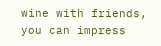wine with friends, you can impress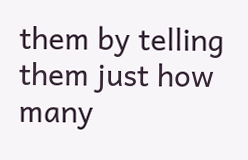them by telling them just how many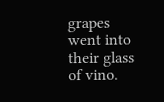grapes went into their glass of vino.